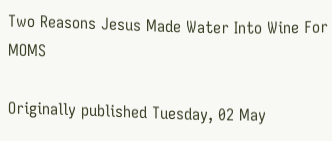Two Reasons Jesus Made Water Into Wine For MOMS

Originally published Tuesday, 02 May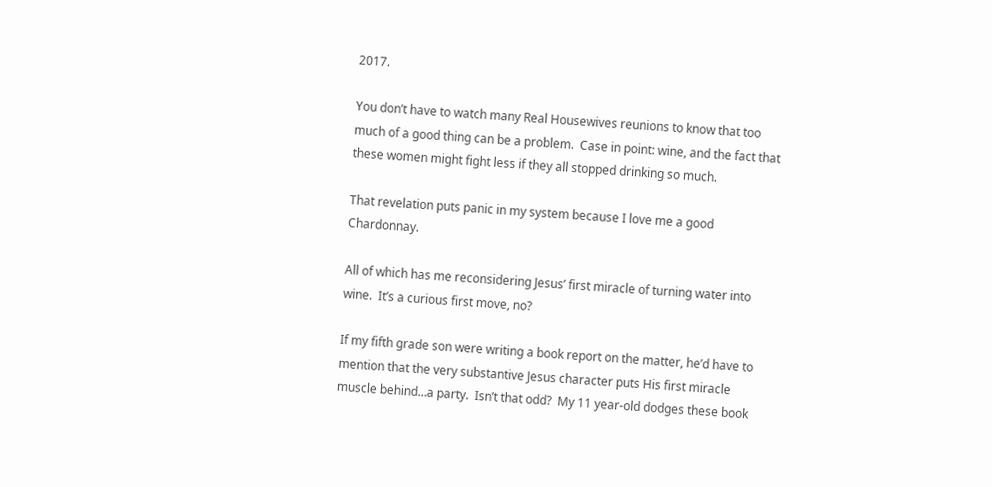2017.

You don’t have to watch many Real Housewives reunions to know that too much of a good thing can be a problem.  Case in point: wine, and the fact that these women might fight less if they all stopped drinking so much.

That revelation puts panic in my system because I love me a good Chardonnay.

All of which has me reconsidering Jesus’ first miracle of turning water into wine.  It’s a curious first move, no?

If my fifth grade son were writing a book report on the matter, he’d have to mention that the very substantive Jesus character puts His first miracle muscle behind…a party.  Isn’t that odd?  My 11 year-old dodges these book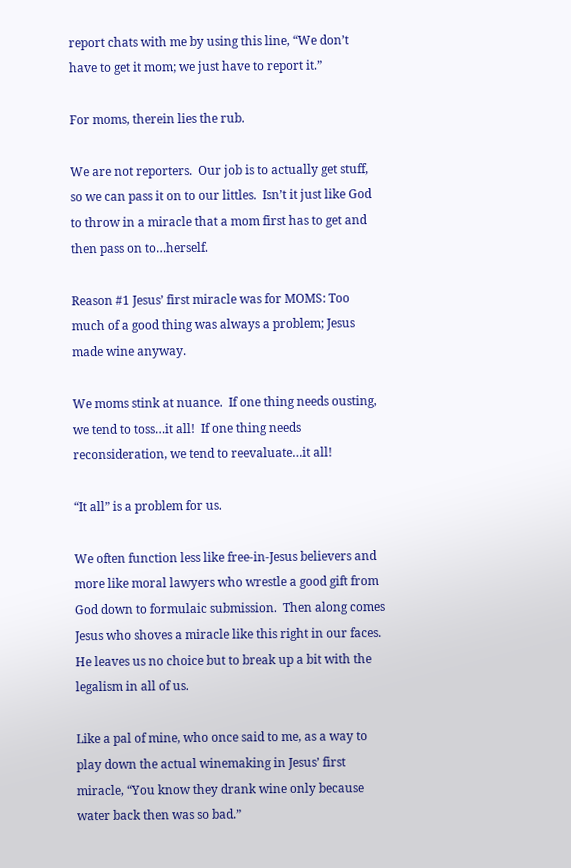report chats with me by using this line, “We don’t have to get it mom; we just have to report it.”

For moms, therein lies the rub.

We are not reporters.  Our job is to actually get stuff, so we can pass it on to our littles.  Isn’t it just like God to throw in a miracle that a mom first has to get and then pass on to…herself.

Reason #1 Jesus’ first miracle was for MOMS: Too much of a good thing was always a problem; Jesus made wine anyway.

We moms stink at nuance.  If one thing needs ousting, we tend to toss…it all!  If one thing needs reconsideration, we tend to reevaluate…it all!

“It all” is a problem for us.

We often function less like free-in-Jesus believers and more like moral lawyers who wrestle a good gift from God down to formulaic submission.  Then along comes Jesus who shoves a miracle like this right in our faces.  He leaves us no choice but to break up a bit with the legalism in all of us.

Like a pal of mine, who once said to me, as a way to play down the actual winemaking in Jesus’ first miracle, “You know they drank wine only because water back then was so bad.”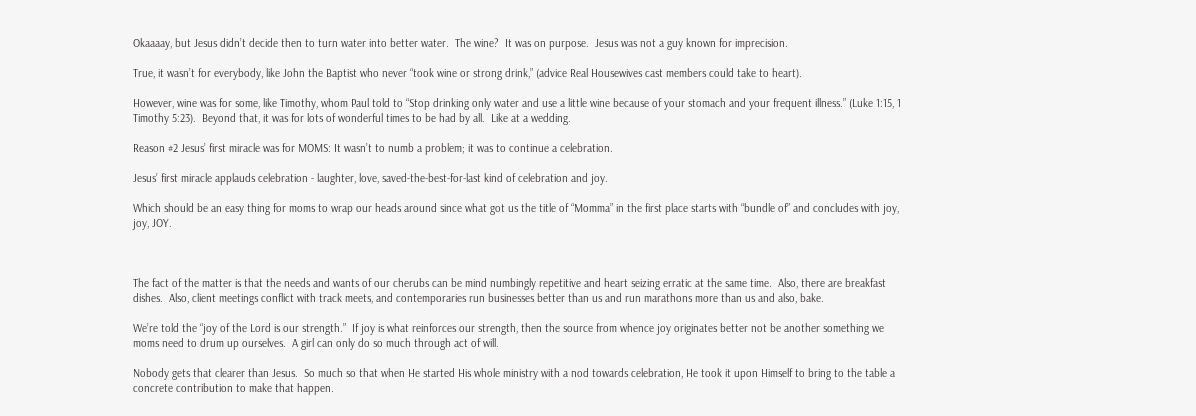Okaaaay, but Jesus didn’t decide then to turn water into better water.  The wine?  It was on purpose.  Jesus was not a guy known for imprecision.

True, it wasn’t for everybody, like John the Baptist who never “took wine or strong drink,” (advice Real Housewives cast members could take to heart).

However, wine was for some, like Timothy, whom Paul told to “Stop drinking only water and use a little wine because of your stomach and your frequent illness.” (Luke 1:15, 1 Timothy 5:23).  Beyond that, it was for lots of wonderful times to be had by all.  Like at a wedding.

Reason #2 Jesus’ first miracle was for MOMS: It wasn’t to numb a problem; it was to continue a celebration.

Jesus’ first miracle applauds celebration - laughter, love, saved-the-best-for-last kind of celebration and joy.

Which should be an easy thing for moms to wrap our heads around since what got us the title of “Momma” in the first place starts with “bundle of” and concludes with joy, joy, JOY.



The fact of the matter is that the needs and wants of our cherubs can be mind numbingly repetitive and heart seizing erratic at the same time.  Also, there are breakfast dishes.  Also, client meetings conflict with track meets, and contemporaries run businesses better than us and run marathons more than us and also, bake.

We’re told the “joy of the Lord is our strength.”  If joy is what reinforces our strength, then the source from whence joy originates better not be another something we moms need to drum up ourselves.  A girl can only do so much through act of will.

Nobody gets that clearer than Jesus.  So much so that when He started His whole ministry with a nod towards celebration, He took it upon Himself to bring to the table a concrete contribution to make that happen.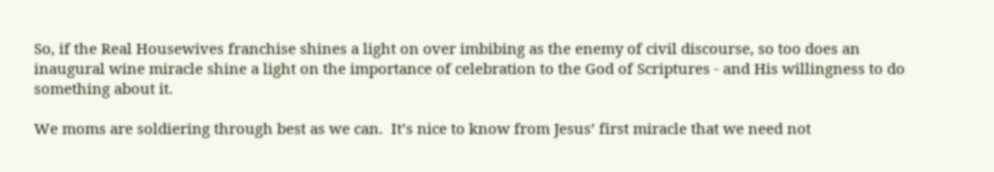So, if the Real Housewives franchise shines a light on over imbibing as the enemy of civil discourse, so too does an inaugural wine miracle shine a light on the importance of celebration to the God of Scriptures - and His willingness to do something about it.

We moms are soldiering through best as we can.  It’s nice to know from Jesus’ first miracle that we need not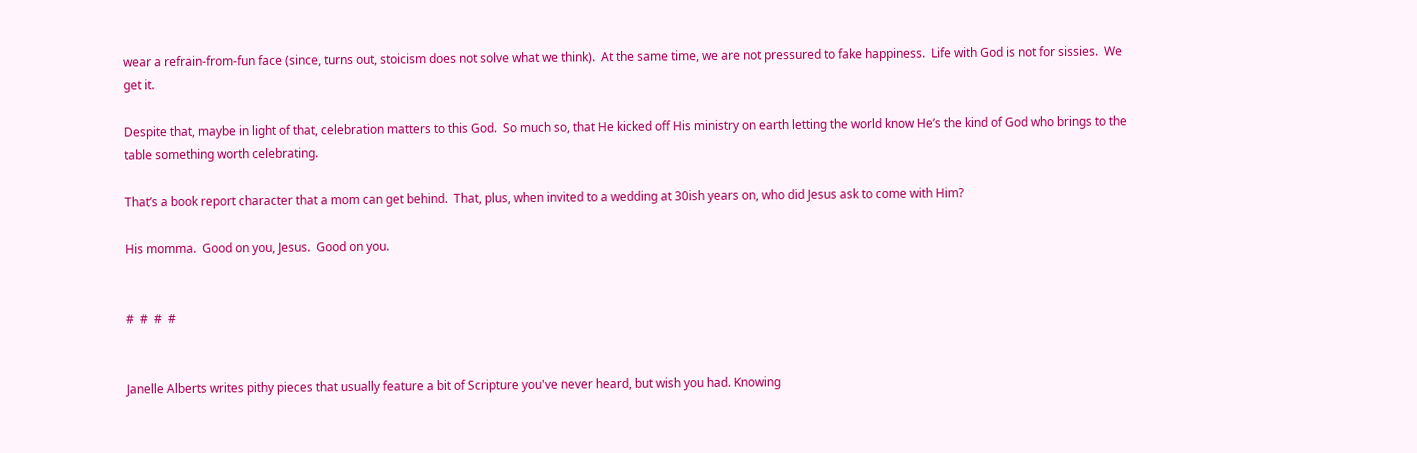wear a refrain-from-fun face (since, turns out, stoicism does not solve what we think).  At the same time, we are not pressured to fake happiness.  Life with God is not for sissies.  We get it.

Despite that, maybe in light of that, celebration matters to this God.  So much so, that He kicked off His ministry on earth letting the world know He’s the kind of God who brings to the table something worth celebrating.

That’s a book report character that a mom can get behind.  That, plus, when invited to a wedding at 30ish years on, who did Jesus ask to come with Him?

His momma.  Good on you, Jesus.  Good on you.


#  #  #  #


Janelle Alberts writes pithy pieces that usually feature a bit of Scripture you've never heard, but wish you had. Knowing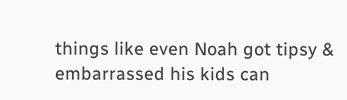things like even Noah got tipsy & embarrassed his kids can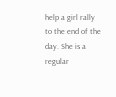help a girl rally to the end of the day. She is a regular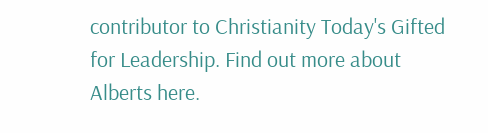contributor to Christianity Today's Gifted for Leadership. Find out more about Alberts here.